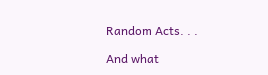Random Acts. . .

And what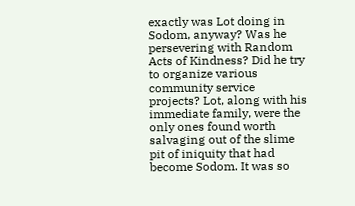exactly was Lot doing in Sodom, anyway? Was he persevering with Random Acts of Kindness? Did he try to organize various community service projects? Lot, along with his immediate family, were the only ones found worth salvaging out of the slime pit of iniquity that had become Sodom. It was so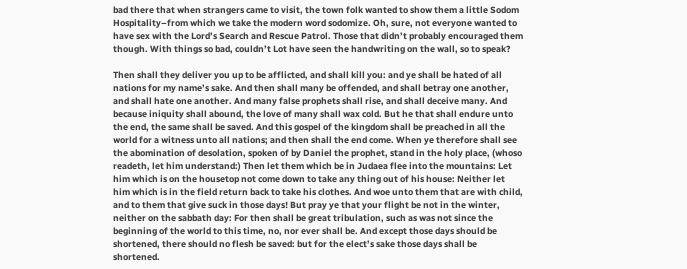bad there that when strangers came to visit, the town folk wanted to show them a little Sodom Hospitality–from which we take the modern word sodomize. Oh, sure, not everyone wanted to have sex with the Lord’s Search and Rescue Patrol. Those that didn’t probably encouraged them though. With things so bad, couldn’t Lot have seen the handwriting on the wall, so to speak?

Then shall they deliver you up to be afflicted, and shall kill you: and ye shall be hated of all nations for my name’s sake. And then shall many be offended, and shall betray one another, and shall hate one another. And many false prophets shall rise, and shall deceive many. And because iniquity shall abound, the love of many shall wax cold. But he that shall endure unto the end, the same shall be saved. And this gospel of the kingdom shall be preached in all the world for a witness unto all nations; and then shall the end come. When ye therefore shall see the abomination of desolation, spoken of by Daniel the prophet, stand in the holy place, (whoso readeth, let him understand:) Then let them which be in Judaea flee into the mountains: Let him which is on the housetop not come down to take any thing out of his house: Neither let him which is in the field return back to take his clothes. And woe unto them that are with child, and to them that give suck in those days! But pray ye that your flight be not in the winter, neither on the sabbath day: For then shall be great tribulation, such as was not since the beginning of the world to this time, no, nor ever shall be. And except those days should be shortened, there should no flesh be saved: but for the elect’s sake those days shall be shortened.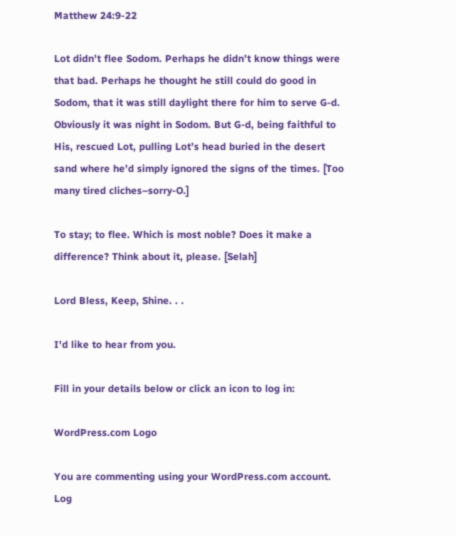Matthew 24:9-22

Lot didn’t flee Sodom. Perhaps he didn’t know things were that bad. Perhaps he thought he still could do good in Sodom, that it was still daylight there for him to serve G-d. Obviously it was night in Sodom. But G-d, being faithful to His, rescued Lot, pulling Lot’s head buried in the desert sand where he’d simply ignored the signs of the times. [Too many tired cliches–sorry-O.]

To stay; to flee. Which is most noble? Does it make a difference? Think about it, please. [Selah]

Lord Bless, Keep, Shine. . .

I'd like to hear from you.

Fill in your details below or click an icon to log in:

WordPress.com Logo

You are commenting using your WordPress.com account. Log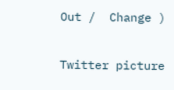Out /  Change )

Twitter picture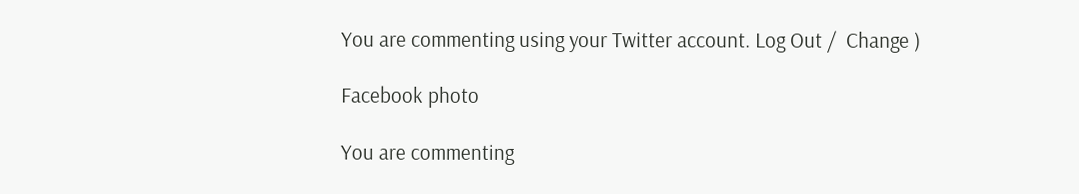You are commenting using your Twitter account. Log Out /  Change )

Facebook photo

You are commenting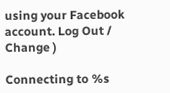using your Facebook account. Log Out /  Change )

Connecting to %s